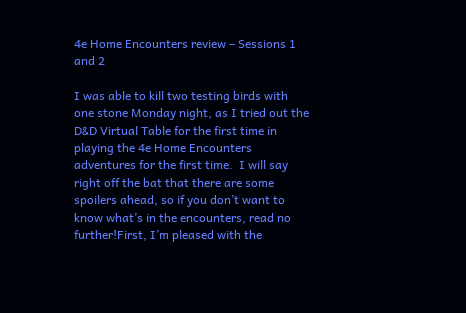4e Home Encounters review – Sessions 1 and 2

I was able to kill two testing birds with one stone Monday night, as I tried out the D&D Virtual Table for the first time in playing the 4e Home Encounters adventures for the first time.  I will say right off the bat that there are some spoilers ahead, so if you don’t want to know what’s in the encounters, read no further!First, I’m pleased with the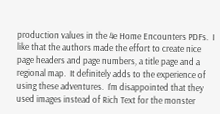production values in the 4e Home Encounters PDFs.  I like that the authors made the effort to create nice page headers and page numbers, a title page and a regional map.  It definitely adds to the experience of using these adventures.  I’m disappointed that they used images instead of Rich Text for the monster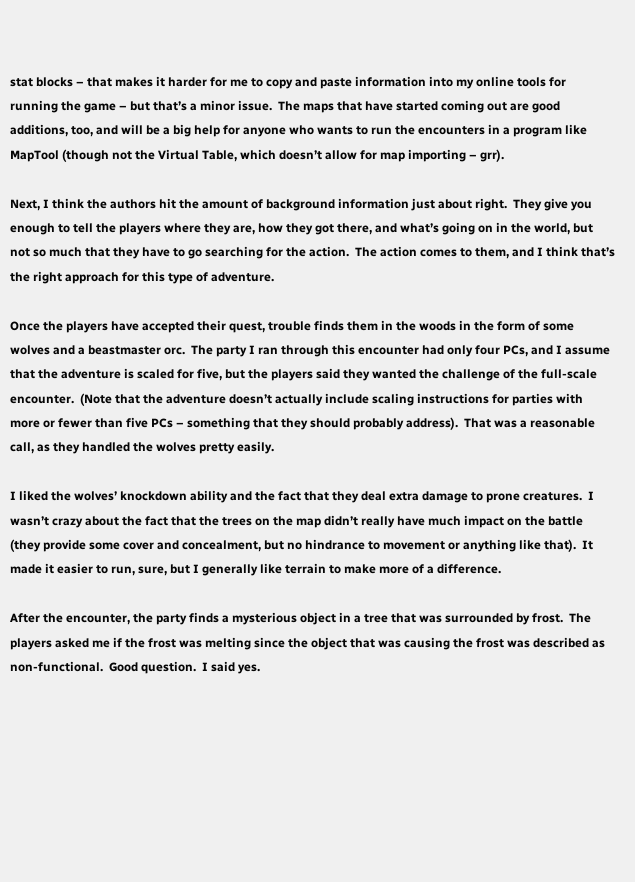stat blocks – that makes it harder for me to copy and paste information into my online tools for running the game – but that’s a minor issue.  The maps that have started coming out are good additions, too, and will be a big help for anyone who wants to run the encounters in a program like MapTool (though not the Virtual Table, which doesn’t allow for map importing – grr).

Next, I think the authors hit the amount of background information just about right.  They give you enough to tell the players where they are, how they got there, and what’s going on in the world, but not so much that they have to go searching for the action.  The action comes to them, and I think that’s the right approach for this type of adventure.

Once the players have accepted their quest, trouble finds them in the woods in the form of some wolves and a beastmaster orc.  The party I ran through this encounter had only four PCs, and I assume that the adventure is scaled for five, but the players said they wanted the challenge of the full-scale encounter.  (Note that the adventure doesn’t actually include scaling instructions for parties with more or fewer than five PCs – something that they should probably address).  That was a reasonable call, as they handled the wolves pretty easily.

I liked the wolves’ knockdown ability and the fact that they deal extra damage to prone creatures.  I wasn’t crazy about the fact that the trees on the map didn’t really have much impact on the battle (they provide some cover and concealment, but no hindrance to movement or anything like that).  It made it easier to run, sure, but I generally like terrain to make more of a difference.

After the encounter, the party finds a mysterious object in a tree that was surrounded by frost.  The players asked me if the frost was melting since the object that was causing the frost was described as non-functional.  Good question.  I said yes.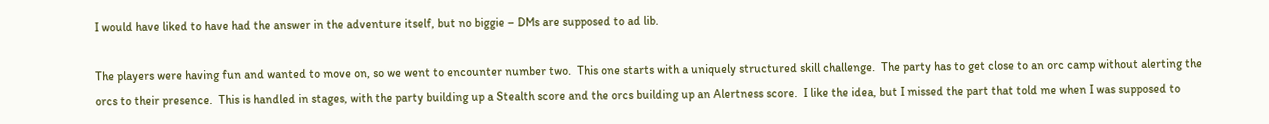I would have liked to have had the answer in the adventure itself, but no biggie – DMs are supposed to ad lib.

The players were having fun and wanted to move on, so we went to encounter number two.  This one starts with a uniquely structured skill challenge.  The party has to get close to an orc camp without alerting the orcs to their presence.  This is handled in stages, with the party building up a Stealth score and the orcs building up an Alertness score.  I like the idea, but I missed the part that told me when I was supposed to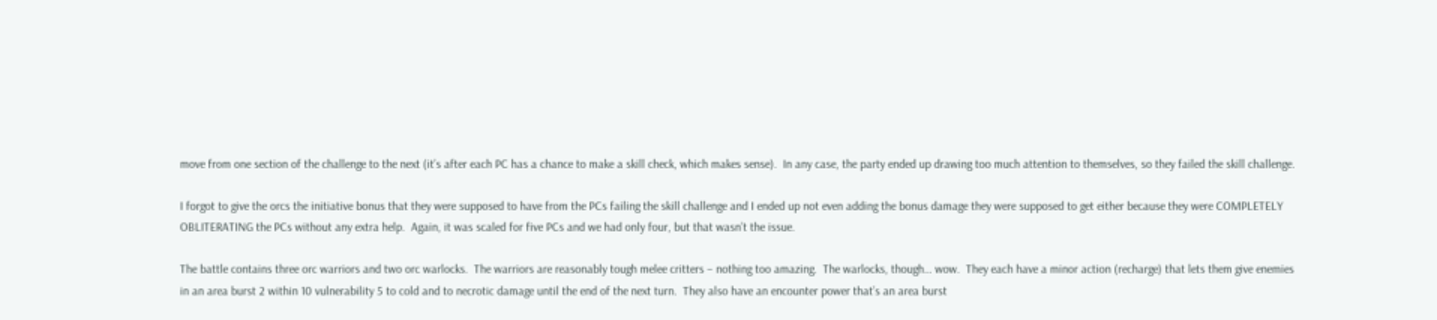move from one section of the challenge to the next (it’s after each PC has a chance to make a skill check, which makes sense).  In any case, the party ended up drawing too much attention to themselves, so they failed the skill challenge.

I forgot to give the orcs the initiative bonus that they were supposed to have from the PCs failing the skill challenge and I ended up not even adding the bonus damage they were supposed to get either because they were COMPLETELY OBLITERATING the PCs without any extra help.  Again, it was scaled for five PCs and we had only four, but that wasn’t the issue.

The battle contains three orc warriors and two orc warlocks.  The warriors are reasonably tough melee critters – nothing too amazing.  The warlocks, though… wow.  They each have a minor action (recharge) that lets them give enemies in an area burst 2 within 10 vulnerability 5 to cold and to necrotic damage until the end of the next turn.  They also have an encounter power that’s an area burst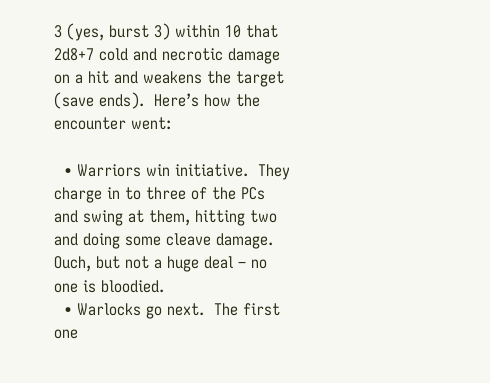3 (yes, burst 3) within 10 that 2d8+7 cold and necrotic damage on a hit and weakens the target (save ends).  Here’s how the encounter went:

  • Warriors win initiative.  They charge in to three of the PCs and swing at them, hitting two and doing some cleave damage.  Ouch, but not a huge deal – no one is bloodied.
  • Warlocks go next.  The first one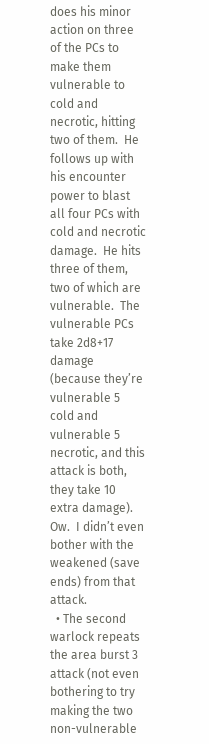does his minor action on three of the PCs to make them vulnerable to cold and necrotic, hitting two of them.  He follows up with his encounter power to blast all four PCs with cold and necrotic damage.  He hits three of them, two of which are vulnerable.  The vulnerable PCs take 2d8+17 damage (because they’re vulnerable 5 cold and vulnerable 5 necrotic, and this attack is both, they take 10 extra damage).  Ow.  I didn’t even bother with the weakened (save ends) from that attack.
  • The second warlock repeats the area burst 3 attack (not even bothering to try making the two non-vulnerable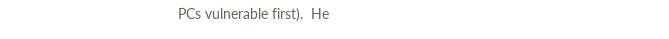PCs vulnerable first).  He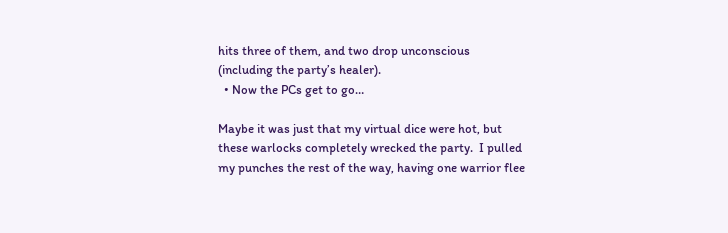hits three of them, and two drop unconscious (including the party’s healer).
  • Now the PCs get to go…

Maybe it was just that my virtual dice were hot, but these warlocks completely wrecked the party.  I pulled my punches the rest of the way, having one warrior flee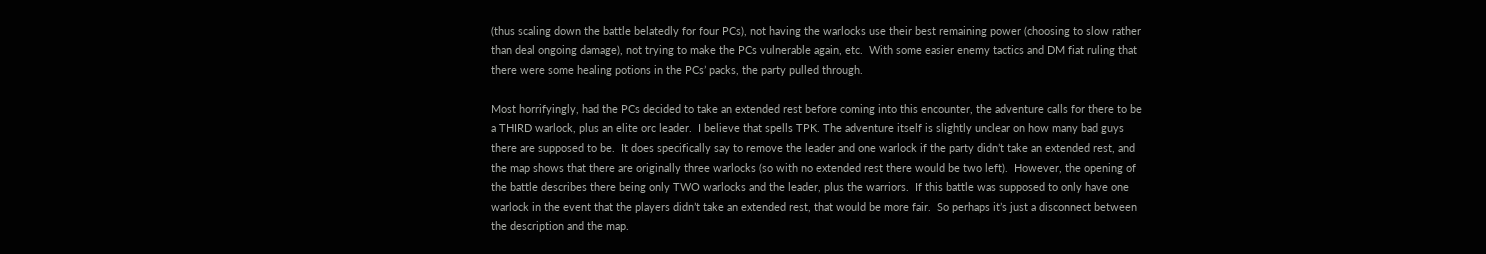(thus scaling down the battle belatedly for four PCs), not having the warlocks use their best remaining power (choosing to slow rather than deal ongoing damage), not trying to make the PCs vulnerable again, etc.  With some easier enemy tactics and DM fiat ruling that there were some healing potions in the PCs’ packs, the party pulled through.

Most horrifyingly, had the PCs decided to take an extended rest before coming into this encounter, the adventure calls for there to be a THIRD warlock, plus an elite orc leader.  I believe that spells TPK. The adventure itself is slightly unclear on how many bad guys there are supposed to be.  It does specifically say to remove the leader and one warlock if the party didn’t take an extended rest, and the map shows that there are originally three warlocks (so with no extended rest there would be two left).  However, the opening of the battle describes there being only TWO warlocks and the leader, plus the warriors.  If this battle was supposed to only have one warlock in the event that the players didn’t take an extended rest, that would be more fair.  So perhaps it’s just a disconnect between the description and the map.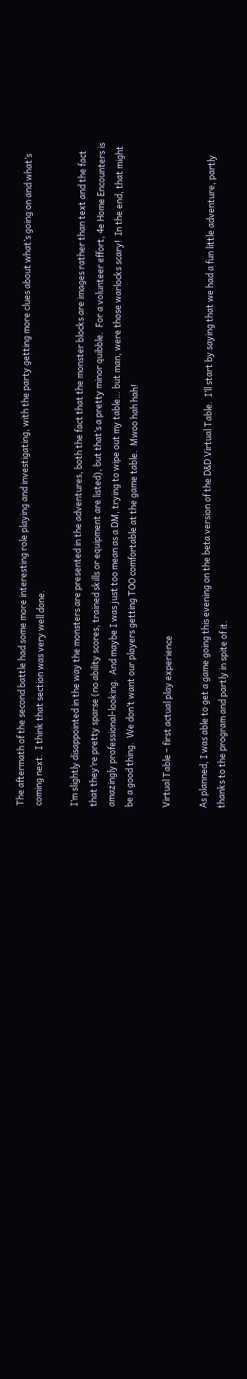The aftermath of the second battle had some more interesting role playing and investigating, with the party getting more clues about what’s going on and what’s coming next.  I think that section was very well done.

I’m slightly disappointed in the way the monsters are presented in the adventures, both the fact that the monster blocks are images rather than text and the fact that they’re pretty sparse (no ability scores, trained skills or equipment are listed), but that’s a pretty minor quibble.  For a volunteer effort, 4e Home Encounters is amazingly professional-looking.  And maybe I was just too mean as a DM, trying to wipe out my table… but man, were those warlocks scary!  In the end, that might be a good thing.  We don’t want our players getting TOO comfortable at the game table.  Mwoo hah hah!

Virtual Table – first actual play experience

As planned, I was able to get a game going this evening on the beta version of the D&D Virtual Table.  I’ll start by saying that we had a fun little adventure, partly thanks to the program and partly in spite of it.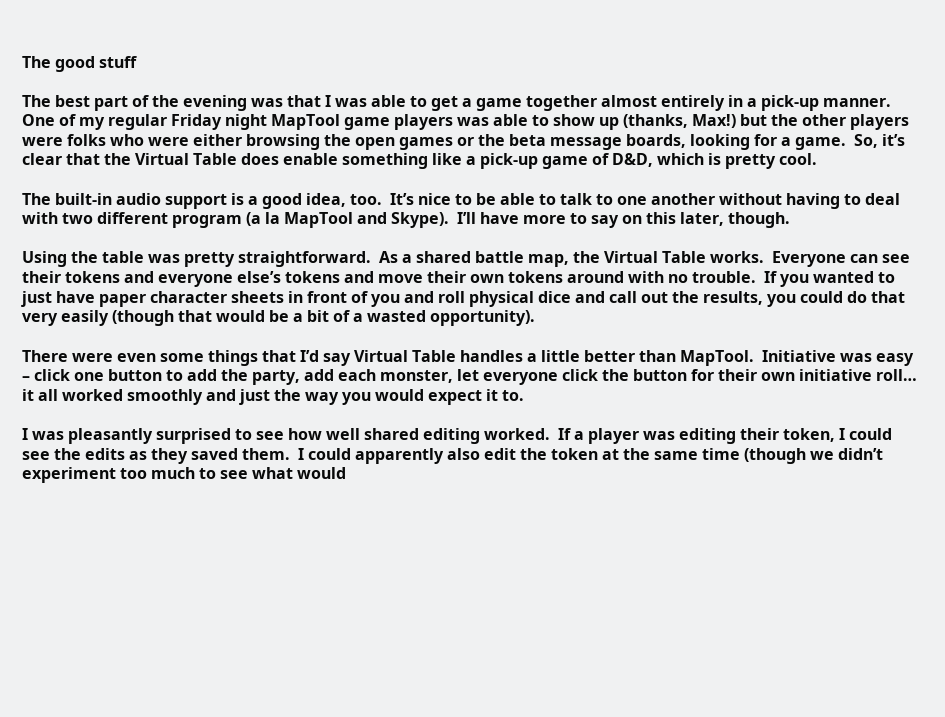The good stuff

The best part of the evening was that I was able to get a game together almost entirely in a pick-up manner.  One of my regular Friday night MapTool game players was able to show up (thanks, Max!) but the other players were folks who were either browsing the open games or the beta message boards, looking for a game.  So, it’s clear that the Virtual Table does enable something like a pick-up game of D&D, which is pretty cool.

The built-in audio support is a good idea, too.  It’s nice to be able to talk to one another without having to deal with two different program (a la MapTool and Skype).  I’ll have more to say on this later, though.

Using the table was pretty straightforward.  As a shared battle map, the Virtual Table works.  Everyone can see their tokens and everyone else’s tokens and move their own tokens around with no trouble.  If you wanted to just have paper character sheets in front of you and roll physical dice and call out the results, you could do that very easily (though that would be a bit of a wasted opportunity).

There were even some things that I’d say Virtual Table handles a little better than MapTool.  Initiative was easy – click one button to add the party, add each monster, let everyone click the button for their own initiative roll… it all worked smoothly and just the way you would expect it to.

I was pleasantly surprised to see how well shared editing worked.  If a player was editing their token, I could see the edits as they saved them.  I could apparently also edit the token at the same time (though we didn’t experiment too much to see what would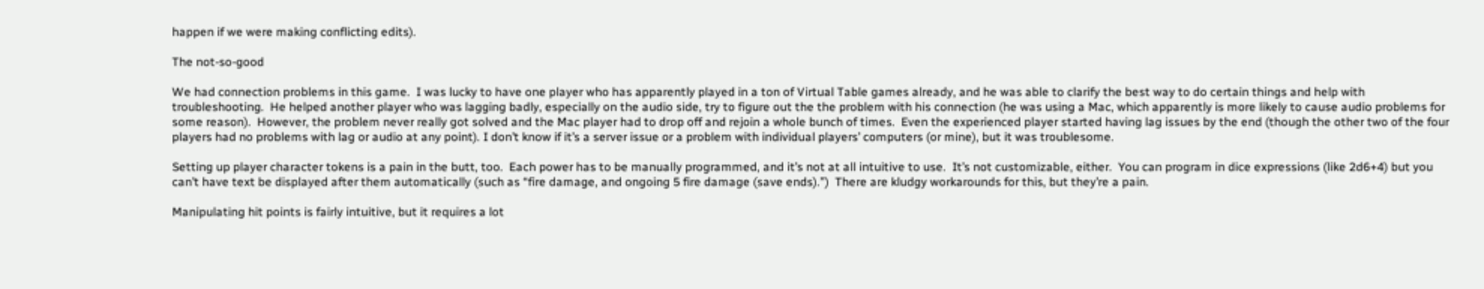happen if we were making conflicting edits).

The not-so-good

We had connection problems in this game.  I was lucky to have one player who has apparently played in a ton of Virtual Table games already, and he was able to clarify the best way to do certain things and help with troubleshooting.  He helped another player who was lagging badly, especially on the audio side, try to figure out the the problem with his connection (he was using a Mac, which apparently is more likely to cause audio problems for some reason).  However, the problem never really got solved and the Mac player had to drop off and rejoin a whole bunch of times.  Even the experienced player started having lag issues by the end (though the other two of the four players had no problems with lag or audio at any point). I don’t know if it’s a server issue or a problem with individual players’ computers (or mine), but it was troublesome.

Setting up player character tokens is a pain in the butt, too.  Each power has to be manually programmed, and it’s not at all intuitive to use.  It’s not customizable, either.  You can program in dice expressions (like 2d6+4) but you can’t have text be displayed after them automatically (such as “fire damage, and ongoing 5 fire damage (save ends).”)  There are kludgy workarounds for this, but they’re a pain.

Manipulating hit points is fairly intuitive, but it requires a lot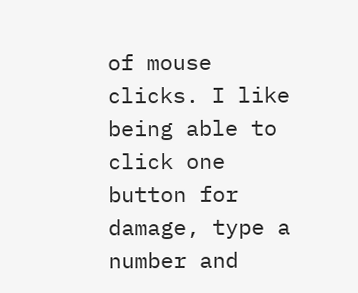of mouse clicks. I like being able to click one button for damage, type a number and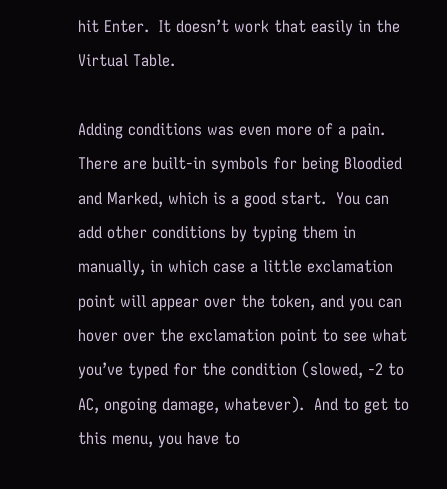hit Enter.  It doesn’t work that easily in the Virtual Table.

Adding conditions was even more of a pain.  There are built-in symbols for being Bloodied and Marked, which is a good start.  You can add other conditions by typing them in manually, in which case a little exclamation point will appear over the token, and you can hover over the exclamation point to see what you’ve typed for the condition (slowed, -2 to AC, ongoing damage, whatever).  And to get to this menu, you have to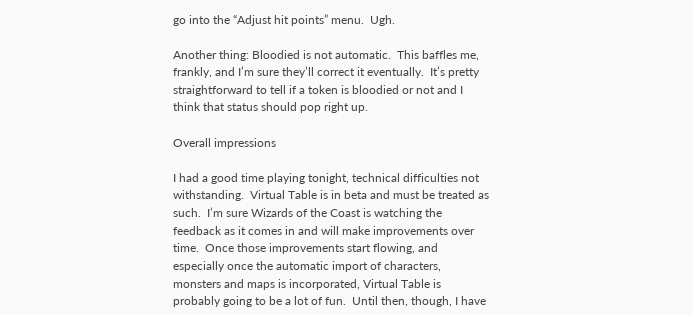go into the “Adjust hit points” menu.  Ugh.

Another thing: Bloodied is not automatic.  This baffles me, frankly, and I’m sure they’ll correct it eventually.  It’s pretty straightforward to tell if a token is bloodied or not and I think that status should pop right up.

Overall impressions

I had a good time playing tonight, technical difficulties not withstanding.  Virtual Table is in beta and must be treated as such.  I’m sure Wizards of the Coast is watching the feedback as it comes in and will make improvements over time.  Once those improvements start flowing, and especially once the automatic import of characters, monsters and maps is incorporated, Virtual Table is probably going to be a lot of fun.  Until then, though, I have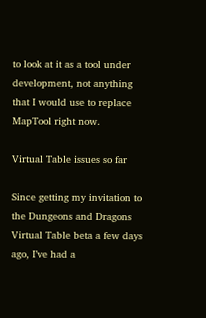to look at it as a tool under development, not anything that I would use to replace MapTool right now.

Virtual Table issues so far

Since getting my invitation to the Dungeons and Dragons Virtual Table beta a few days ago, I’ve had a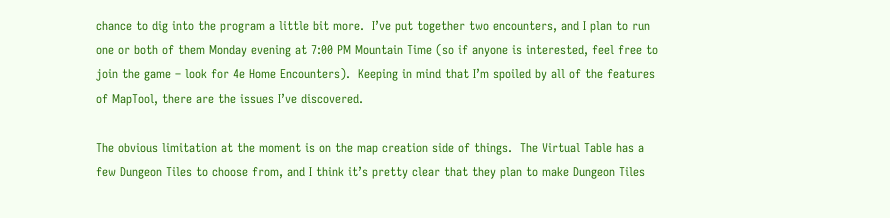chance to dig into the program a little bit more.  I’ve put together two encounters, and I plan to run one or both of them Monday evening at 7:00 PM Mountain Time (so if anyone is interested, feel free to join the game – look for 4e Home Encounters).  Keeping in mind that I’m spoiled by all of the features of MapTool, there are the issues I’ve discovered.

The obvious limitation at the moment is on the map creation side of things.  The Virtual Table has a few Dungeon Tiles to choose from, and I think it’s pretty clear that they plan to make Dungeon Tiles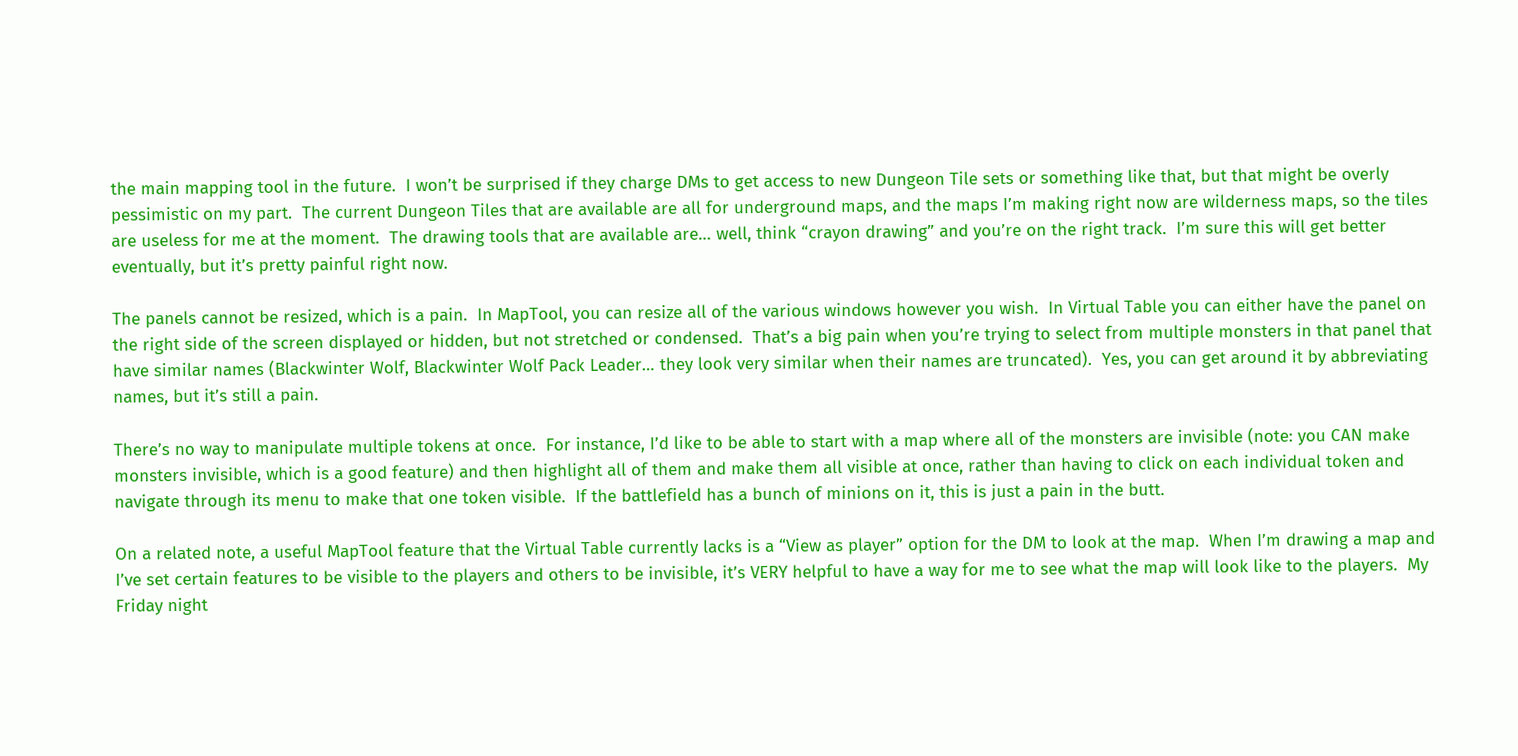the main mapping tool in the future.  I won’t be surprised if they charge DMs to get access to new Dungeon Tile sets or something like that, but that might be overly pessimistic on my part.  The current Dungeon Tiles that are available are all for underground maps, and the maps I’m making right now are wilderness maps, so the tiles are useless for me at the moment.  The drawing tools that are available are… well, think “crayon drawing” and you’re on the right track.  I’m sure this will get better eventually, but it’s pretty painful right now.

The panels cannot be resized, which is a pain.  In MapTool, you can resize all of the various windows however you wish.  In Virtual Table you can either have the panel on the right side of the screen displayed or hidden, but not stretched or condensed.  That’s a big pain when you’re trying to select from multiple monsters in that panel that have similar names (Blackwinter Wolf, Blackwinter Wolf Pack Leader… they look very similar when their names are truncated).  Yes, you can get around it by abbreviating names, but it’s still a pain.

There’s no way to manipulate multiple tokens at once.  For instance, I’d like to be able to start with a map where all of the monsters are invisible (note: you CAN make monsters invisible, which is a good feature) and then highlight all of them and make them all visible at once, rather than having to click on each individual token and navigate through its menu to make that one token visible.  If the battlefield has a bunch of minions on it, this is just a pain in the butt.

On a related note, a useful MapTool feature that the Virtual Table currently lacks is a “View as player” option for the DM to look at the map.  When I’m drawing a map and I’ve set certain features to be visible to the players and others to be invisible, it’s VERY helpful to have a way for me to see what the map will look like to the players.  My Friday night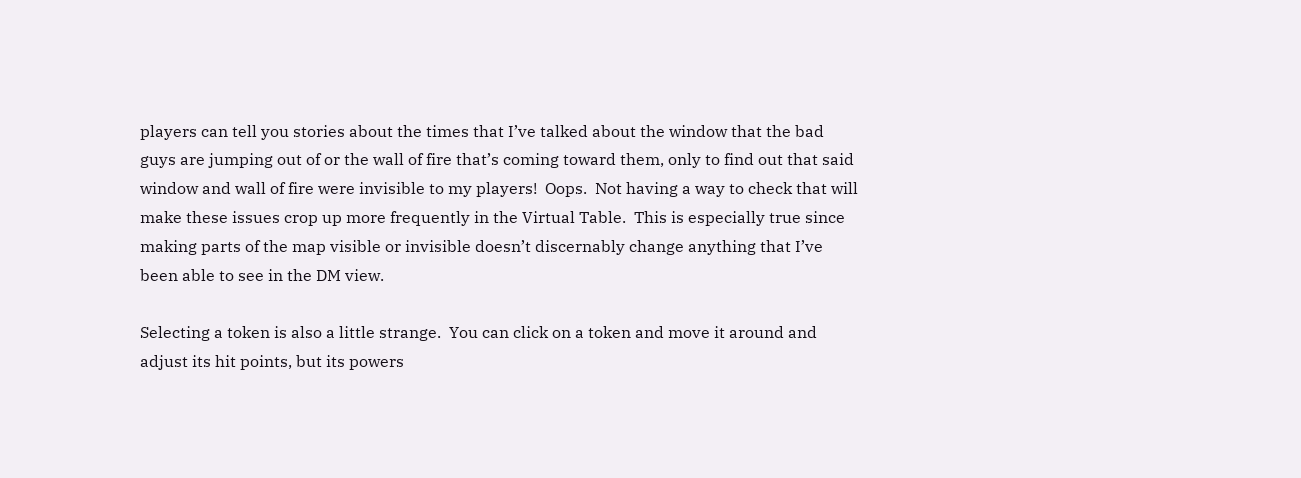players can tell you stories about the times that I’ve talked about the window that the bad guys are jumping out of or the wall of fire that’s coming toward them, only to find out that said window and wall of fire were invisible to my players!  Oops.  Not having a way to check that will make these issues crop up more frequently in the Virtual Table.  This is especially true since making parts of the map visible or invisible doesn’t discernably change anything that I’ve been able to see in the DM view.

Selecting a token is also a little strange.  You can click on a token and move it around and adjust its hit points, but its powers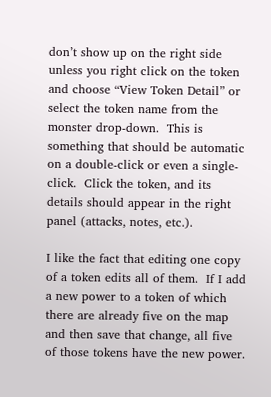don’t show up on the right side unless you right click on the token and choose “View Token Detail” or select the token name from the monster drop-down.  This is something that should be automatic on a double-click or even a single-click.  Click the token, and its details should appear in the right panel (attacks, notes, etc.).

I like the fact that editing one copy of a token edits all of them.  If I add a new power to a token of which there are already five on the map and then save that change, all five of those tokens have the new power.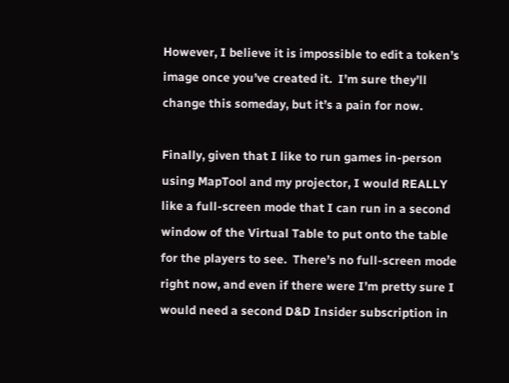However, I believe it is impossible to edit a token’s image once you’ve created it.  I’m sure they’ll change this someday, but it’s a pain for now.

Finally, given that I like to run games in-person using MapTool and my projector, I would REALLY like a full-screen mode that I can run in a second window of the Virtual Table to put onto the table for the players to see.  There’s no full-screen mode right now, and even if there were I’m pretty sure I would need a second D&D Insider subscription in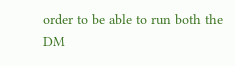order to be able to run both the DM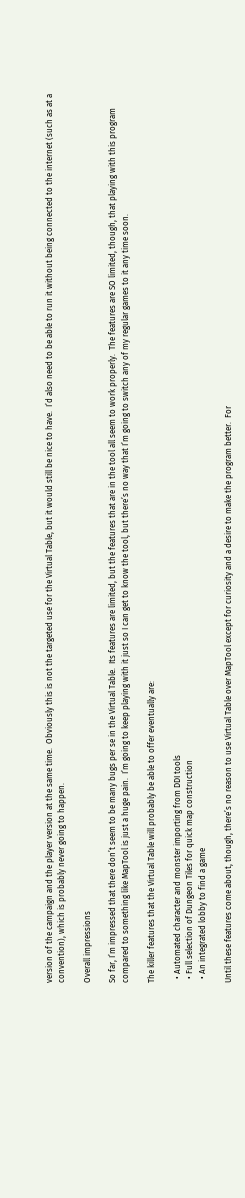version of the campaign and the player version at the same time.  Obviously this is not the targeted use for the Virtual Table, but it would still be nice to have.  I’d also need to be able to run it without being connected to the internet (such as at a convention), which is probably never going to happen.

Overall impressions

So far, I’m impressed that there don’t seem to be many bugs per se in the Virtual Table.  Its features are limited, but the features that are in the tool all seem to work properly.  The features are SO limited, though, that playing with this program compared to something like MapTool is just a huge pain.  I’m going to keep playing with it just so I can get to know the tool, but there’s no way that I’m going to switch any of my regular games to it any time soon.

The killer features that the Virtual Table will probably be able to offer eventually are:

  • Automated character and monster importing from DDI tools
  • Full selection of Dungeon Tiles for quick map construction
  • An integrated lobby to find a game

Until these features come about, though, there’s no reason to use Virtual Table over MapTool except for curiosity and a desire to make the program better.  For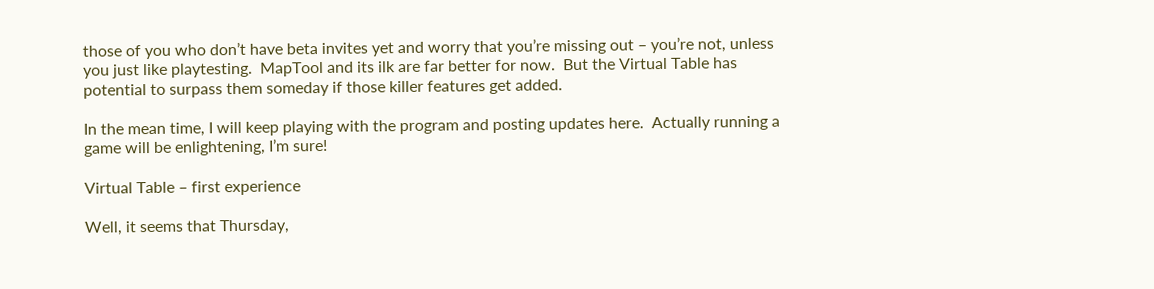those of you who don’t have beta invites yet and worry that you’re missing out – you’re not, unless you just like playtesting.  MapTool and its ilk are far better for now.  But the Virtual Table has potential to surpass them someday if those killer features get added.

In the mean time, I will keep playing with the program and posting updates here.  Actually running a game will be enlightening, I’m sure!

Virtual Table – first experience

Well, it seems that Thursday,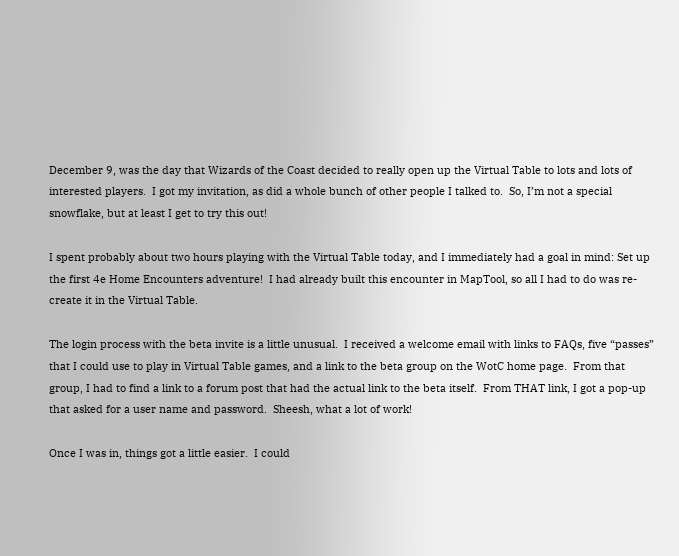December 9, was the day that Wizards of the Coast decided to really open up the Virtual Table to lots and lots of interested players.  I got my invitation, as did a whole bunch of other people I talked to.  So, I’m not a special snowflake, but at least I get to try this out!

I spent probably about two hours playing with the Virtual Table today, and I immediately had a goal in mind: Set up the first 4e Home Encounters adventure!  I had already built this encounter in MapTool, so all I had to do was re-create it in the Virtual Table.

The login process with the beta invite is a little unusual.  I received a welcome email with links to FAQs, five “passes” that I could use to play in Virtual Table games, and a link to the beta group on the WotC home page.  From that group, I had to find a link to a forum post that had the actual link to the beta itself.  From THAT link, I got a pop-up that asked for a user name and password.  Sheesh, what a lot of work!

Once I was in, things got a little easier.  I could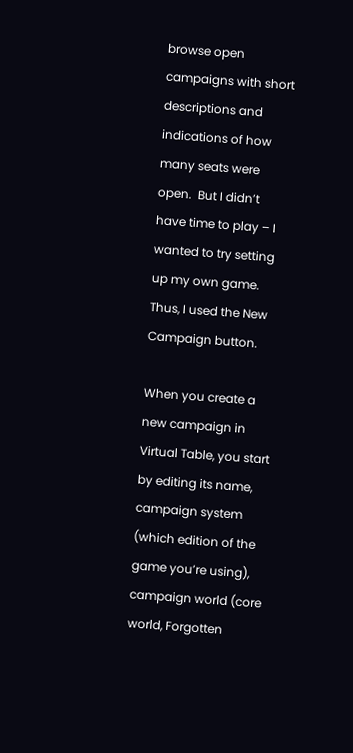browse open campaigns with short descriptions and indications of how many seats were open.  But I didn’t have time to play – I wanted to try setting up my own game.  Thus, I used the New Campaign button.

When you create a new campaign in Virtual Table, you start by editing its name, campaign system (which edition of the game you’re using), campaign world (core world, Forgotten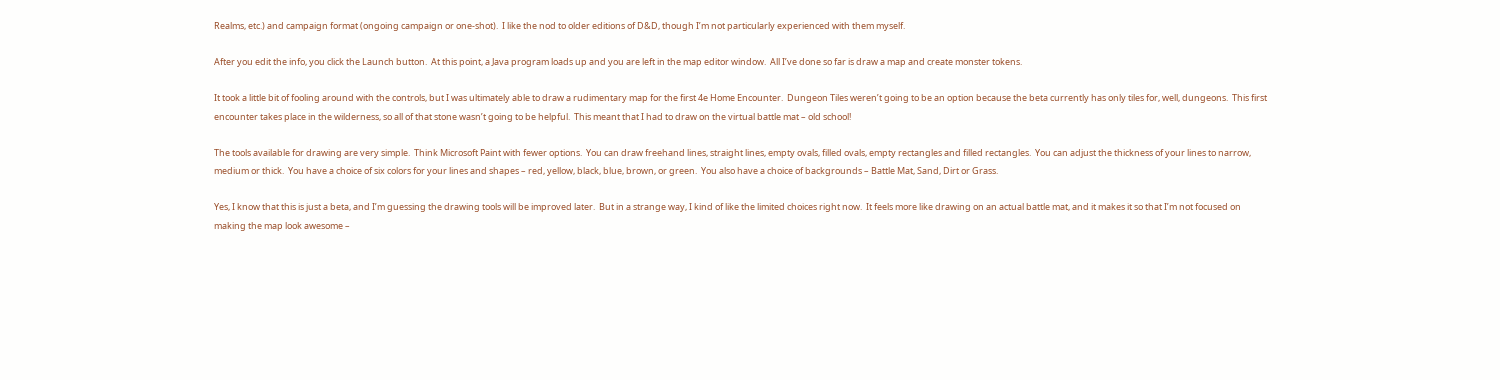Realms, etc.) and campaign format (ongoing campaign or one-shot).  I like the nod to older editions of D&D, though I’m not particularly experienced with them myself.

After you edit the info, you click the Launch button.  At this point, a Java program loads up and you are left in the map editor window.  All I’ve done so far is draw a map and create monster tokens.

It took a little bit of fooling around with the controls, but I was ultimately able to draw a rudimentary map for the first 4e Home Encounter.  Dungeon Tiles weren’t going to be an option because the beta currently has only tiles for, well, dungeons.  This first encounter takes place in the wilderness, so all of that stone wasn’t going to be helpful.  This meant that I had to draw on the virtual battle mat – old school!

The tools available for drawing are very simple.  Think Microsoft Paint with fewer options.  You can draw freehand lines, straight lines, empty ovals, filled ovals, empty rectangles and filled rectangles.  You can adjust the thickness of your lines to narrow, medium or thick.  You have a choice of six colors for your lines and shapes – red, yellow, black, blue, brown, or green.  You also have a choice of backgrounds – Battle Mat, Sand, Dirt or Grass.

Yes, I know that this is just a beta, and I’m guessing the drawing tools will be improved later.  But in a strange way, I kind of like the limited choices right now.  It feels more like drawing on an actual battle mat, and it makes it so that I’m not focused on making the map look awesome –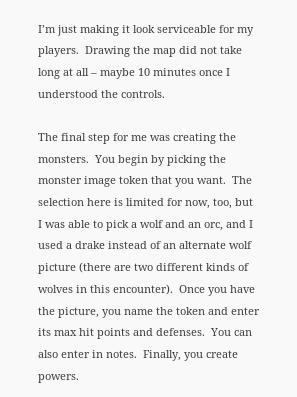I’m just making it look serviceable for my players.  Drawing the map did not take long at all – maybe 10 minutes once I understood the controls.

The final step for me was creating the monsters.  You begin by picking the monster image token that you want.  The selection here is limited for now, too, but I was able to pick a wolf and an orc, and I used a drake instead of an alternate wolf picture (there are two different kinds of wolves in this encounter).  Once you have the picture, you name the token and enter its max hit points and defenses.  You can also enter in notes.  Finally, you create powers.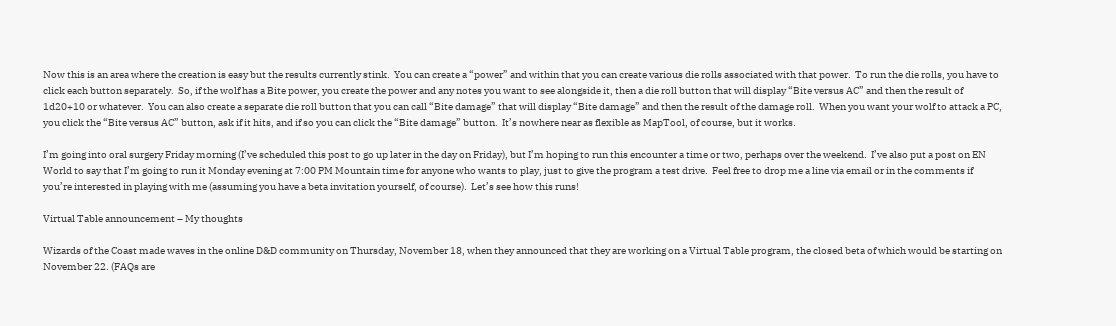Now this is an area where the creation is easy but the results currently stink.  You can create a “power” and within that you can create various die rolls associated with that power.  To run the die rolls, you have to click each button separately.  So, if the wolf has a Bite power, you create the power and any notes you want to see alongside it, then a die roll button that will display “Bite versus AC” and then the result of 1d20+10 or whatever.  You can also create a separate die roll button that you can call “Bite damage” that will display “Bite damage” and then the result of the damage roll.  When you want your wolf to attack a PC, you click the “Bite versus AC” button, ask if it hits, and if so you can click the “Bite damage” button.  It’s nowhere near as flexible as MapTool, of course, but it works.

I’m going into oral surgery Friday morning (I’ve scheduled this post to go up later in the day on Friday), but I’m hoping to run this encounter a time or two, perhaps over the weekend.  I’ve also put a post on EN World to say that I’m going to run it Monday evening at 7:00 PM Mountain time for anyone who wants to play, just to give the program a test drive.  Feel free to drop me a line via email or in the comments if you’re interested in playing with me (assuming you have a beta invitation yourself, of course).  Let’s see how this runs!

Virtual Table announcement – My thoughts

Wizards of the Coast made waves in the online D&D community on Thursday, November 18, when they announced that they are working on a Virtual Table program, the closed beta of which would be starting on November 22. (FAQs are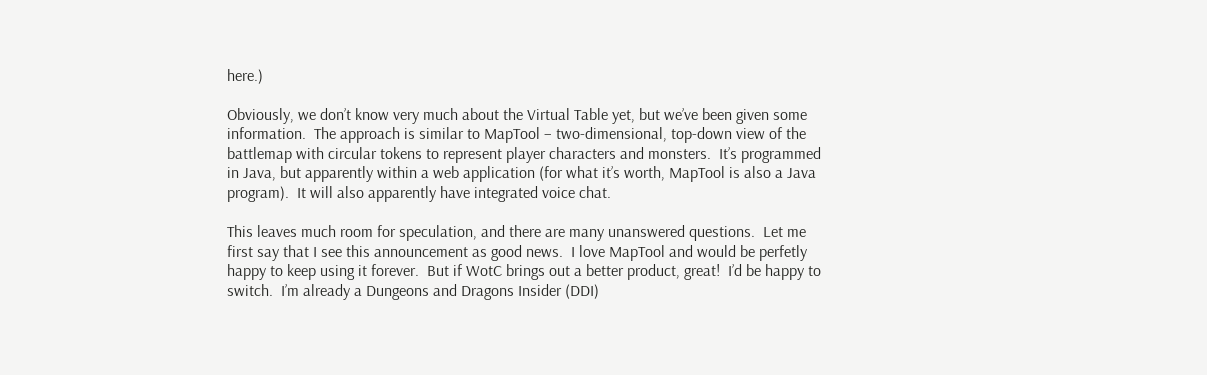here.)

Obviously, we don’t know very much about the Virtual Table yet, but we’ve been given some information.  The approach is similar to MapTool – two-dimensional, top-down view of the battlemap with circular tokens to represent player characters and monsters.  It’s programmed in Java, but apparently within a web application (for what it’s worth, MapTool is also a Java program).  It will also apparently have integrated voice chat.

This leaves much room for speculation, and there are many unanswered questions.  Let me first say that I see this announcement as good news.  I love MapTool and would be perfetly happy to keep using it forever.  But if WotC brings out a better product, great!  I’d be happy to switch.  I’m already a Dungeons and Dragons Insider (DDI)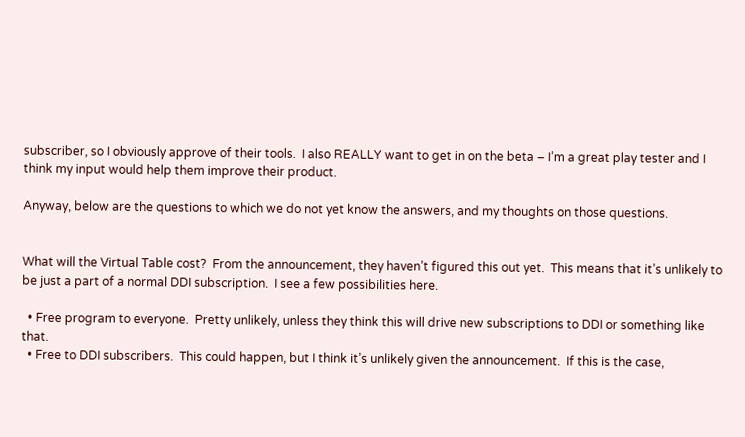subscriber, so I obviously approve of their tools.  I also REALLY want to get in on the beta – I’m a great play tester and I think my input would help them improve their product.

Anyway, below are the questions to which we do not yet know the answers, and my thoughts on those questions.


What will the Virtual Table cost?  From the announcement, they haven’t figured this out yet.  This means that it’s unlikely to be just a part of a normal DDI subscription.  I see a few possibilities here.

  • Free program to everyone.  Pretty unlikely, unless they think this will drive new subscriptions to DDI or something like that.
  • Free to DDI subscribers.  This could happen, but I think it’s unlikely given the announcement.  If this is the case,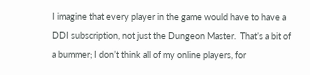I imagine that every player in the game would have to have a DDI subscription, not just the Dungeon Master.  That’s a bit of a bummer; I don’t think all of my online players, for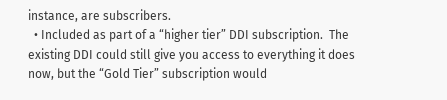instance, are subscribers.
  • Included as part of a “higher tier” DDI subscription.  The existing DDI could still give you access to everything it does now, but the “Gold Tier” subscription would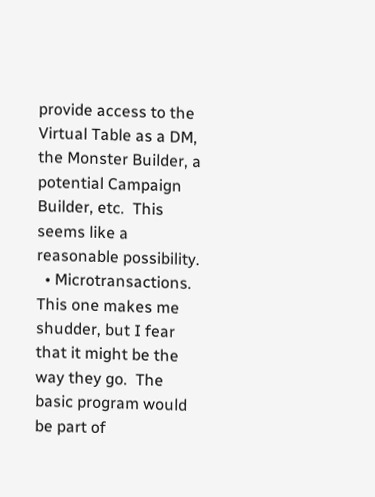provide access to the Virtual Table as a DM, the Monster Builder, a potential Campaign Builder, etc.  This seems like a reasonable possibility.
  • Microtransactions.  This one makes me shudder, but I fear that it might be the way they go.  The basic program would be part of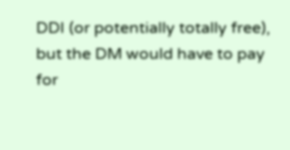DDI (or potentially totally free), but the DM would have to pay for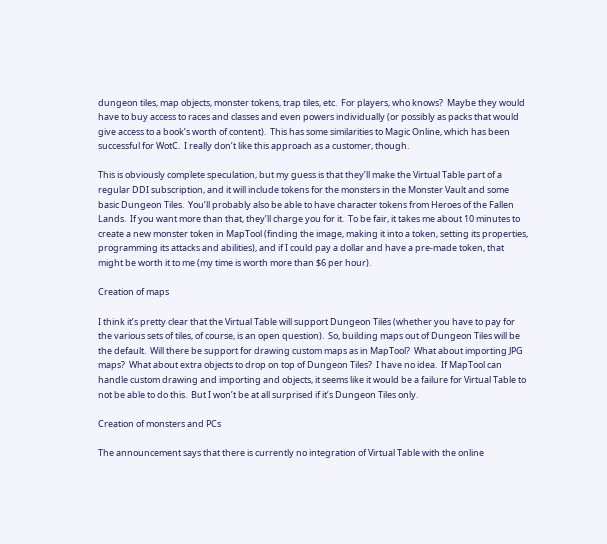dungeon tiles, map objects, monster tokens, trap tiles, etc.  For players, who knows?  Maybe they would have to buy access to races and classes and even powers individually (or possibly as packs that would give access to a book’s worth of content).  This has some similarities to Magic Online, which has been successful for WotC.  I really don’t like this approach as a customer, though.

This is obviously complete speculation, but my guess is that they’ll make the Virtual Table part of a regular DDI subscription, and it will include tokens for the monsters in the Monster Vault and some basic Dungeon Tiles.  You’ll probably also be able to have character tokens from Heroes of the Fallen Lands.  If you want more than that, they’ll charge you for it.  To be fair, it takes me about 10 minutes to create a new monster token in MapTool (finding the image, making it into a token, setting its properties, programming its attacks and abilities), and if I could pay a dollar and have a pre-made token, that might be worth it to me (my time is worth more than $6 per hour).

Creation of maps

I think it’s pretty clear that the Virtual Table will support Dungeon Tiles (whether you have to pay for the various sets of tiles, of course, is an open question).  So, building maps out of Dungeon Tiles will be the default.  Will there be support for drawing custom maps as in MapTool?  What about importing JPG maps?  What about extra objects to drop on top of Dungeon Tiles?  I have no idea.  If MapTool can handle custom drawing and importing and objects, it seems like it would be a failure for Virtual Table to not be able to do this.  But I won’t be at all surprised if it’s Dungeon Tiles only.

Creation of monsters and PCs

The announcement says that there is currently no integration of Virtual Table with the online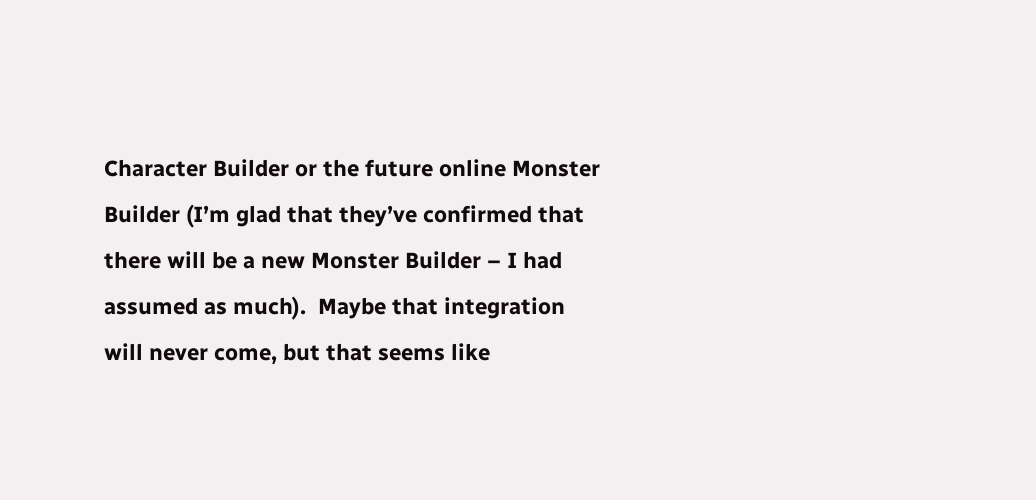Character Builder or the future online Monster Builder (I’m glad that they’ve confirmed that there will be a new Monster Builder – I had assumed as much).  Maybe that integration will never come, but that seems like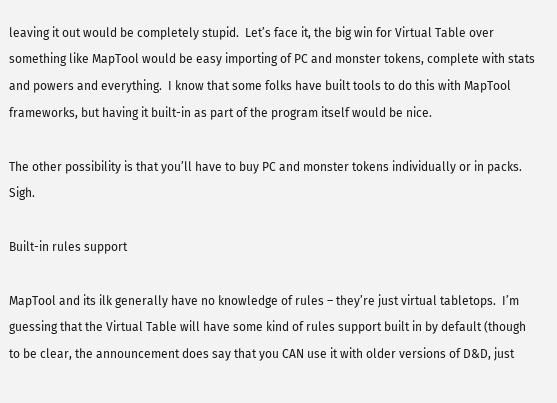leaving it out would be completely stupid.  Let’s face it, the big win for Virtual Table over something like MapTool would be easy importing of PC and monster tokens, complete with stats and powers and everything.  I know that some folks have built tools to do this with MapTool frameworks, but having it built-in as part of the program itself would be nice.

The other possibility is that you’ll have to buy PC and monster tokens individually or in packs.  Sigh.

Built-in rules support

MapTool and its ilk generally have no knowledge of rules – they’re just virtual tabletops.  I’m guessing that the Virtual Table will have some kind of rules support built in by default (though to be clear, the announcement does say that you CAN use it with older versions of D&D, just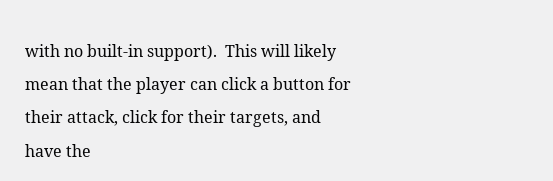with no built-in support).  This will likely mean that the player can click a button for their attack, click for their targets, and have the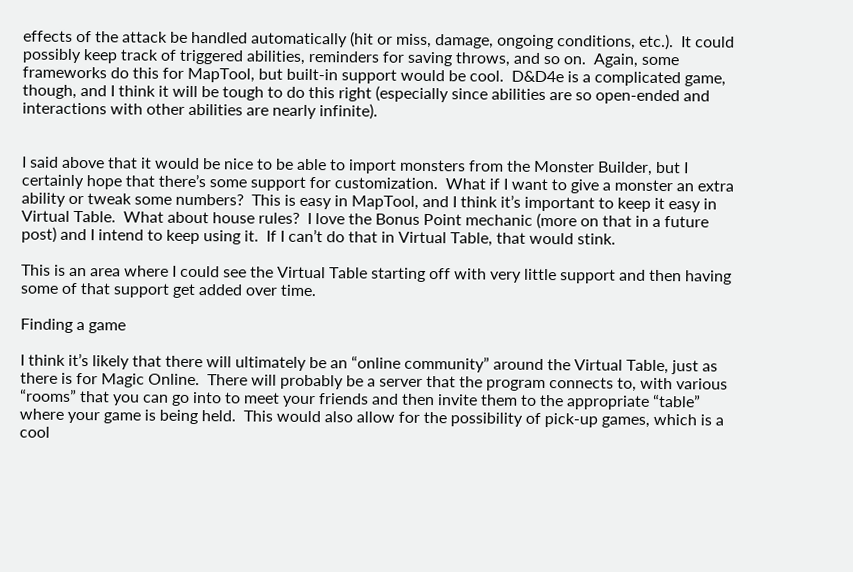effects of the attack be handled automatically (hit or miss, damage, ongoing conditions, etc.).  It could possibly keep track of triggered abilities, reminders for saving throws, and so on.  Again, some frameworks do this for MapTool, but built-in support would be cool.  D&D4e is a complicated game, though, and I think it will be tough to do this right (especially since abilities are so open-ended and interactions with other abilities are nearly infinite).


I said above that it would be nice to be able to import monsters from the Monster Builder, but I certainly hope that there’s some support for customization.  What if I want to give a monster an extra ability or tweak some numbers?  This is easy in MapTool, and I think it’s important to keep it easy in Virtual Table.  What about house rules?  I love the Bonus Point mechanic (more on that in a future post) and I intend to keep using it.  If I can’t do that in Virtual Table, that would stink.

This is an area where I could see the Virtual Table starting off with very little support and then having some of that support get added over time.

Finding a game

I think it’s likely that there will ultimately be an “online community” around the Virtual Table, just as there is for Magic Online.  There will probably be a server that the program connects to, with various “rooms” that you can go into to meet your friends and then invite them to the appropriate “table” where your game is being held.  This would also allow for the possibility of pick-up games, which is a cool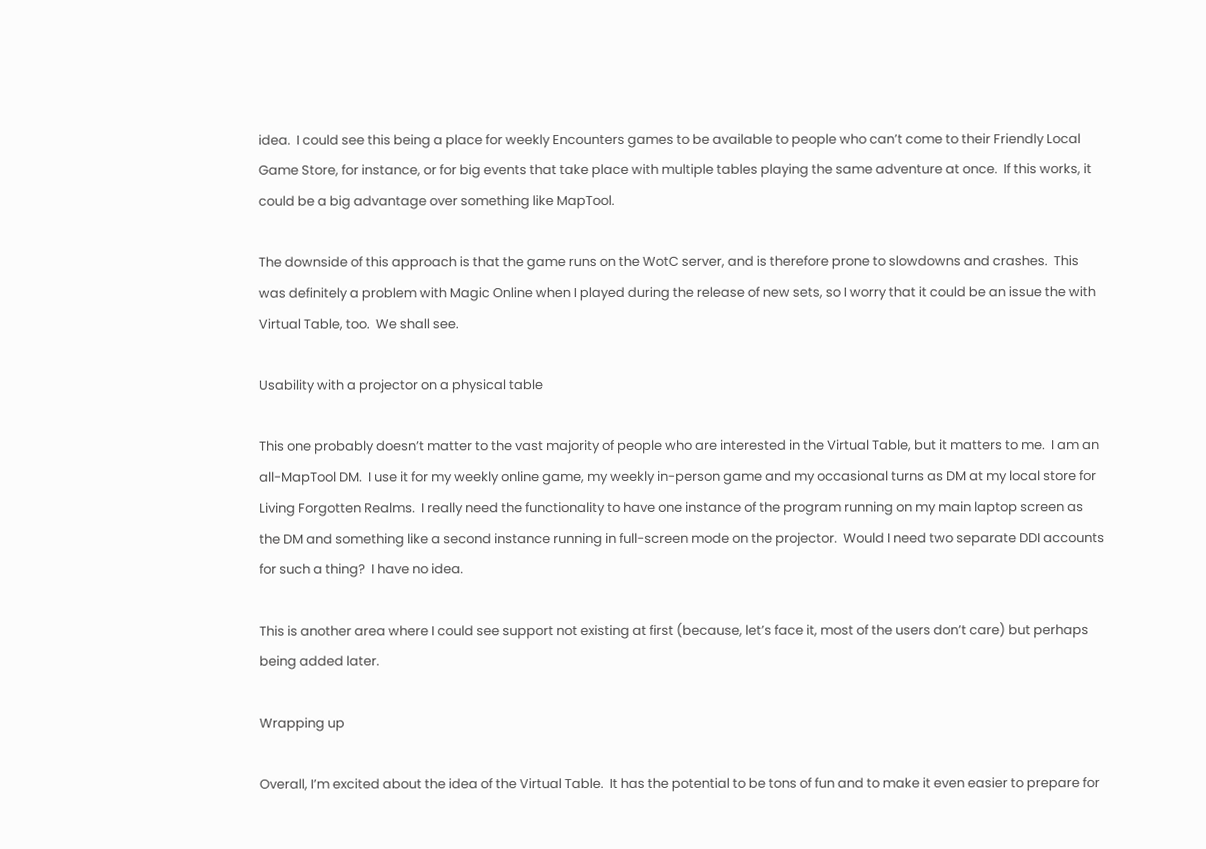idea.  I could see this being a place for weekly Encounters games to be available to people who can’t come to their Friendly Local Game Store, for instance, or for big events that take place with multiple tables playing the same adventure at once.  If this works, it could be a big advantage over something like MapTool.

The downside of this approach is that the game runs on the WotC server, and is therefore prone to slowdowns and crashes.  This was definitely a problem with Magic Online when I played during the release of new sets, so I worry that it could be an issue the with Virtual Table, too.  We shall see.

Usability with a projector on a physical table

This one probably doesn’t matter to the vast majority of people who are interested in the Virtual Table, but it matters to me.  I am an all-MapTool DM.  I use it for my weekly online game, my weekly in-person game and my occasional turns as DM at my local store for Living Forgotten Realms.  I really need the functionality to have one instance of the program running on my main laptop screen as the DM and something like a second instance running in full-screen mode on the projector.  Would I need two separate DDI accounts for such a thing?  I have no idea.

This is another area where I could see support not existing at first (because, let’s face it, most of the users don’t care) but perhaps being added later.

Wrapping up

Overall, I’m excited about the idea of the Virtual Table.  It has the potential to be tons of fun and to make it even easier to prepare for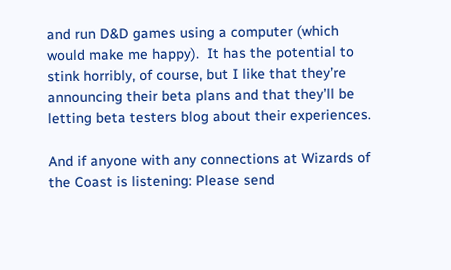and run D&D games using a computer (which would make me happy).  It has the potential to stink horribly, of course, but I like that they’re announcing their beta plans and that they’ll be letting beta testers blog about their experiences.

And if anyone with any connections at Wizards of the Coast is listening: Please send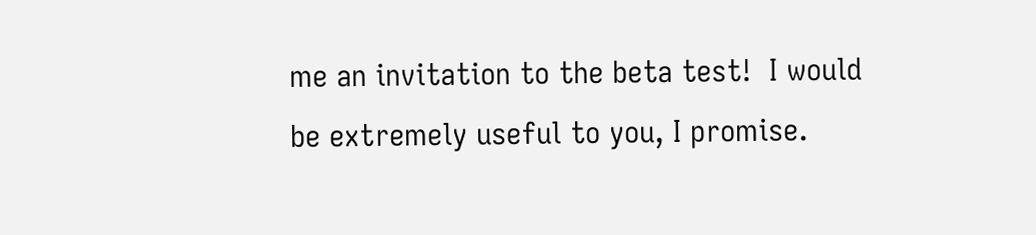me an invitation to the beta test!  I would be extremely useful to you, I promise.